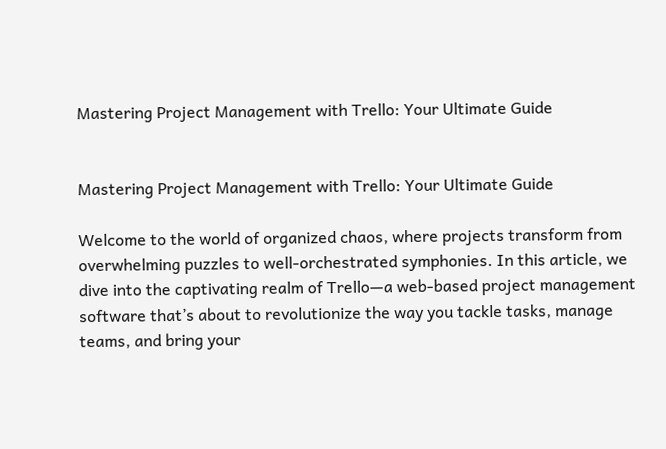Mastering Project Management with Trello: Your Ultimate Guide


Mastering Project Management with Trello: Your Ultimate Guide

Welcome to the world of organized chaos, where projects transform from overwhelming puzzles to well-orchestrated symphonies. In this article, we dive into the captivating realm of Trello—a web-based project management software that’s about to revolutionize the way you tackle tasks, manage teams, and bring your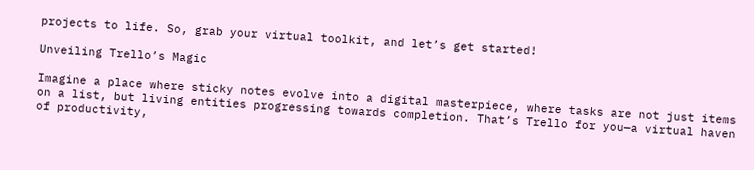projects to life. So, grab your virtual toolkit, and let’s get started!

Unveiling Trello’s Magic

Imagine a place where sticky notes evolve into a digital masterpiece, where tasks are not just items on a list, but living entities progressing towards completion. That’s Trello for you—a virtual haven of productivity,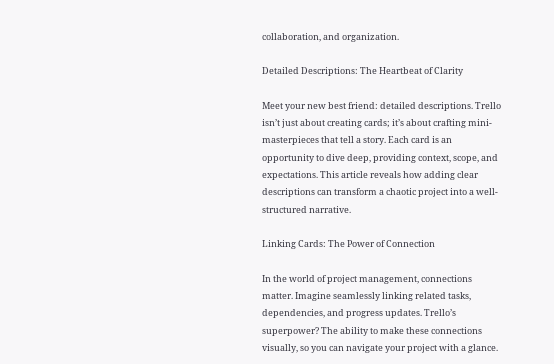collaboration, and organization.

Detailed Descriptions: The Heartbeat of Clarity

Meet your new best friend: detailed descriptions. Trello isn’t just about creating cards; it’s about crafting mini-masterpieces that tell a story. Each card is an opportunity to dive deep, providing context, scope, and expectations. This article reveals how adding clear descriptions can transform a chaotic project into a well-structured narrative.

Linking Cards: The Power of Connection

In the world of project management, connections matter. Imagine seamlessly linking related tasks, dependencies, and progress updates. Trello’s superpower? The ability to make these connections visually, so you can navigate your project with a glance.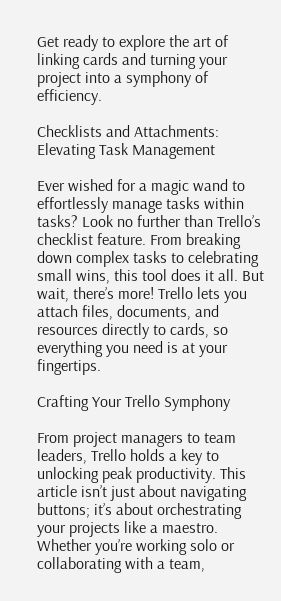Get ready to explore the art of linking cards and turning your project into a symphony of efficiency.

Checklists and Attachments: Elevating Task Management

Ever wished for a magic wand to effortlessly manage tasks within tasks? Look no further than Trello’s checklist feature. From breaking down complex tasks to celebrating small wins, this tool does it all. But wait, there’s more! Trello lets you attach files, documents, and resources directly to cards, so everything you need is at your fingertips.

Crafting Your Trello Symphony

From project managers to team leaders, Trello holds a key to unlocking peak productivity. This article isn’t just about navigating buttons; it’s about orchestrating your projects like a maestro. Whether you’re working solo or collaborating with a team,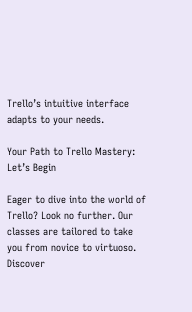Trello’s intuitive interface adapts to your needs.

Your Path to Trello Mastery: Let’s Begin

Eager to dive into the world of Trello? Look no further. Our classes are tailored to take you from novice to virtuoso. Discover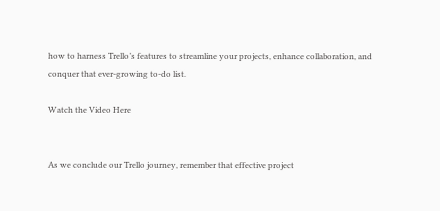how to harness Trello’s features to streamline your projects, enhance collaboration, and conquer that ever-growing to-do list.

Watch the Video Here


As we conclude our Trello journey, remember that effective project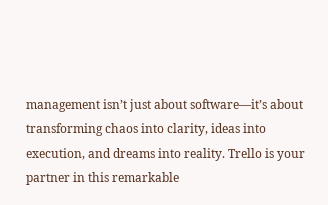management isn’t just about software—it’s about transforming chaos into clarity, ideas into execution, and dreams into reality. Trello is your partner in this remarkable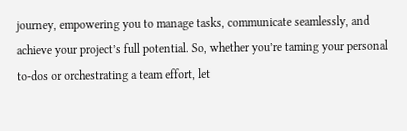journey, empowering you to manage tasks, communicate seamlessly, and achieve your project’s full potential. So, whether you’re taming your personal to-dos or orchestrating a team effort, let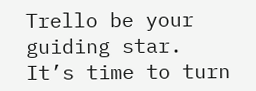Trello be your guiding star. It’s time to turn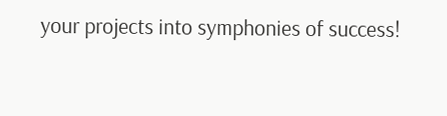your projects into symphonies of success!